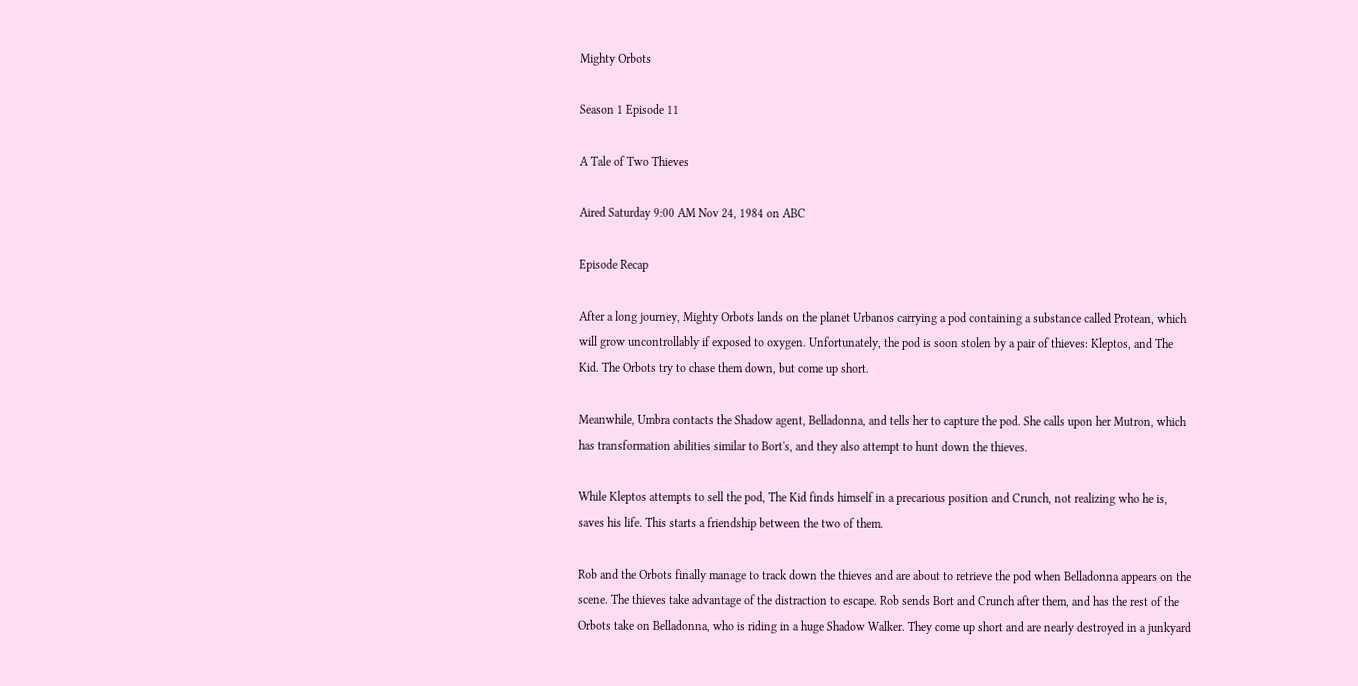Mighty Orbots

Season 1 Episode 11

A Tale of Two Thieves

Aired Saturday 9:00 AM Nov 24, 1984 on ABC

Episode Recap

After a long journey, Mighty Orbots lands on the planet Urbanos carrying a pod containing a substance called Protean, which will grow uncontrollably if exposed to oxygen. Unfortunately, the pod is soon stolen by a pair of thieves: Kleptos, and The Kid. The Orbots try to chase them down, but come up short.

Meanwhile, Umbra contacts the Shadow agent, Belladonna, and tells her to capture the pod. She calls upon her Mutron, which has transformation abilities similar to Bort's, and they also attempt to hunt down the thieves.

While Kleptos attempts to sell the pod, The Kid finds himself in a precarious position and Crunch, not realizing who he is, saves his life. This starts a friendship between the two of them.

Rob and the Orbots finally manage to track down the thieves and are about to retrieve the pod when Belladonna appears on the scene. The thieves take advantage of the distraction to escape. Rob sends Bort and Crunch after them, and has the rest of the Orbots take on Belladonna, who is riding in a huge Shadow Walker. They come up short and are nearly destroyed in a junkyard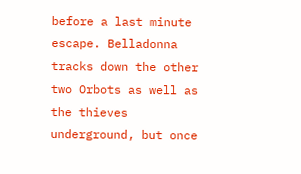before a last minute escape. Belladonna tracks down the other two Orbots as well as the thieves underground, but once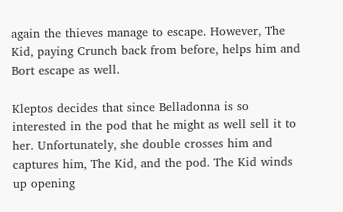again the thieves manage to escape. However, The Kid, paying Crunch back from before, helps him and Bort escape as well.

Kleptos decides that since Belladonna is so interested in the pod that he might as well sell it to her. Unfortunately, she double crosses him and captures him, The Kid, and the pod. The Kid winds up opening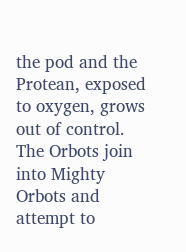the pod and the Protean, exposed to oxygen, grows out of control. The Orbots join into Mighty Orbots and attempt to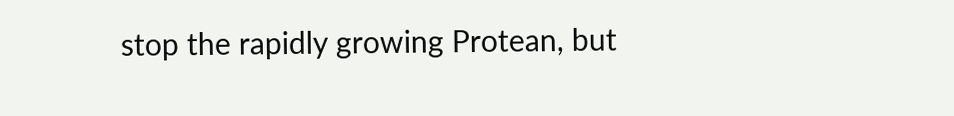stop the rapidly growing Protean, but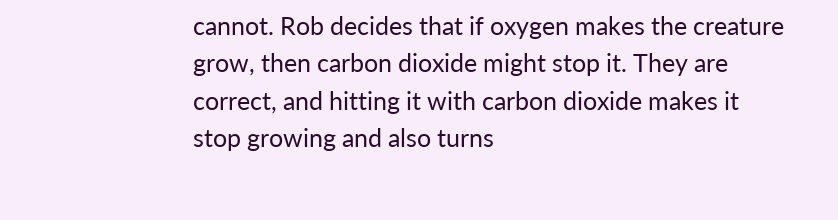cannot. Rob decides that if oxygen makes the creature grow, then carbon dioxide might stop it. They are correct, and hitting it with carbon dioxide makes it stop growing and also turns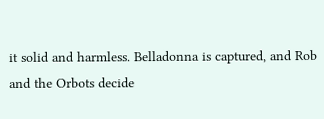it solid and harmless. Belladonna is captured, and Rob and the Orbots decide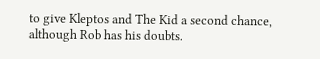to give Kleptos and The Kid a second chance, although Rob has his doubts.